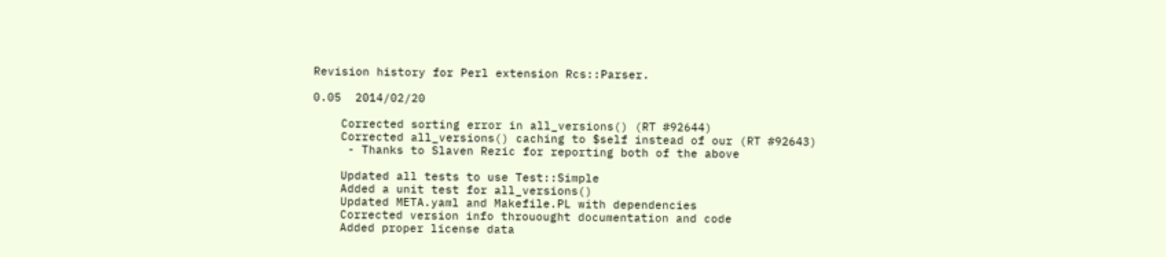Revision history for Perl extension Rcs::Parser.

0.05  2014/02/20

    Corrected sorting error in all_versions() (RT #92644)
    Corrected all_versions() caching to $self instead of our (RT #92643)
     - Thanks to Slaven Rezic for reporting both of the above

    Updated all tests to use Test::Simple
    Added a unit test for all_versions()
    Updated META.yaml and Makefile.PL with dependencies
    Corrected version info throuought documentation and code
    Added proper license data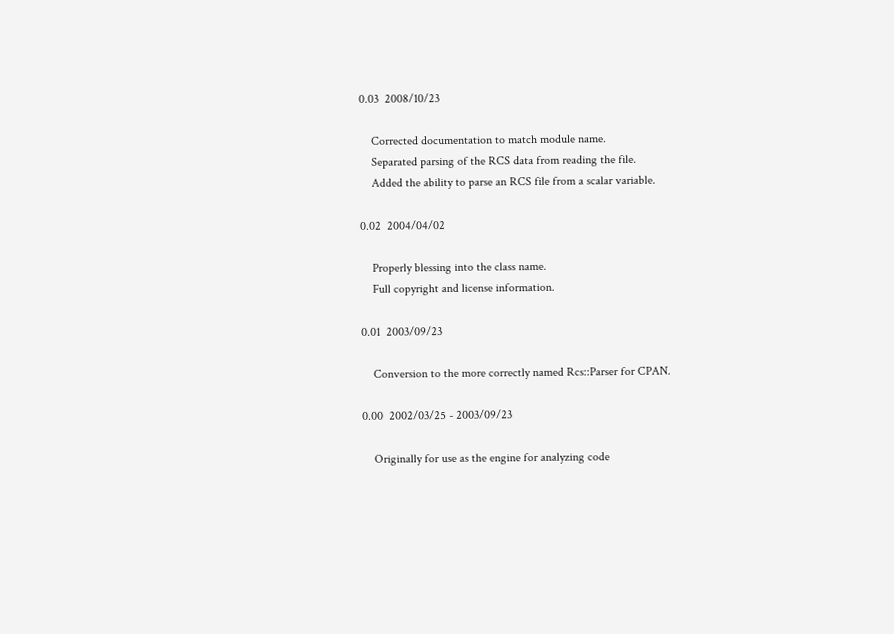0.03  2008/10/23

    Corrected documentation to match module name.
    Separated parsing of the RCS data from reading the file.
    Added the ability to parse an RCS file from a scalar variable.

0.02  2004/04/02

    Properly blessing into the class name.
    Full copyright and license information.

0.01  2003/09/23

    Conversion to the more correctly named Rcs::Parser for CPAN.

0.00  2002/03/25 - 2003/09/23

    Originally for use as the engine for analyzing code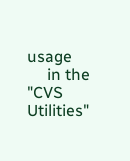usage
     in the "CVS Utilities"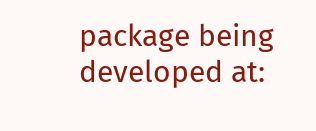package being developed at: